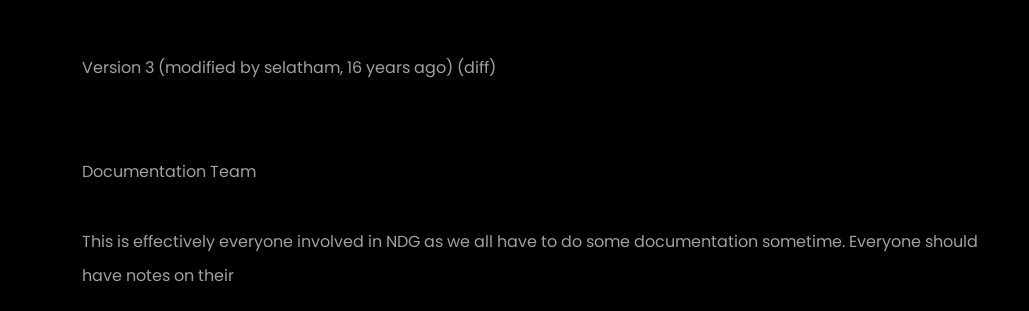Version 3 (modified by selatham, 16 years ago) (diff)


Documentation Team

This is effectively everyone involved in NDG as we all have to do some documentation sometime. Everyone should have notes on their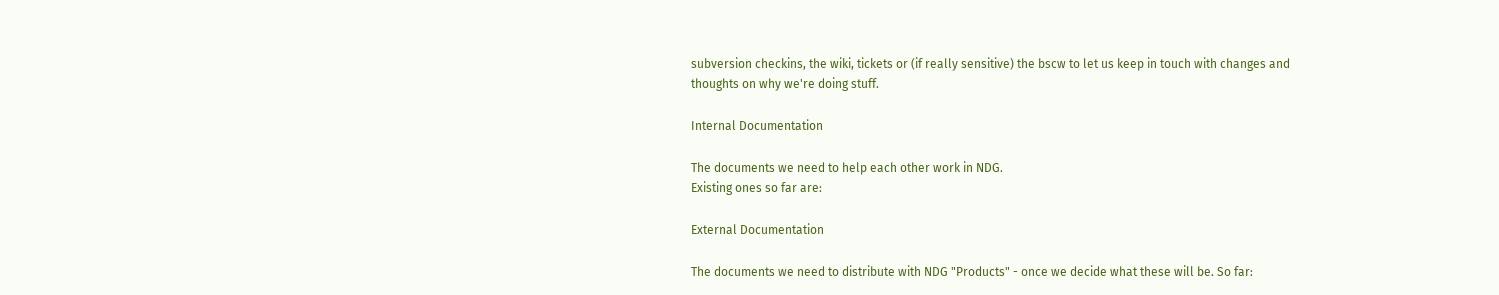subversion checkins, the wiki, tickets or (if really sensitive) the bscw to let us keep in touch with changes and thoughts on why we're doing stuff.

Internal Documentation

The documents we need to help each other work in NDG.
Existing ones so far are:

External Documentation

The documents we need to distribute with NDG "Products" - once we decide what these will be. So far: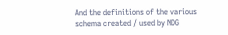And the definitions of the various schema created / used by NDG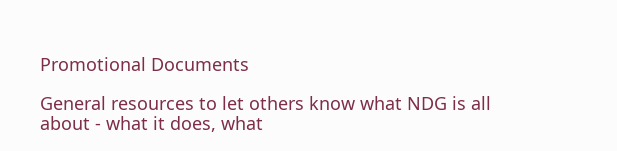Promotional Documents

General resources to let others know what NDG is all about - what it does, what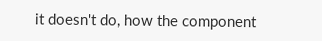it doesn't do, how the component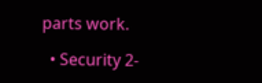parts work.

  • Security 2-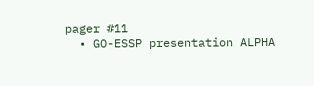pager #11
  • GO-ESSP presentation ALPHA